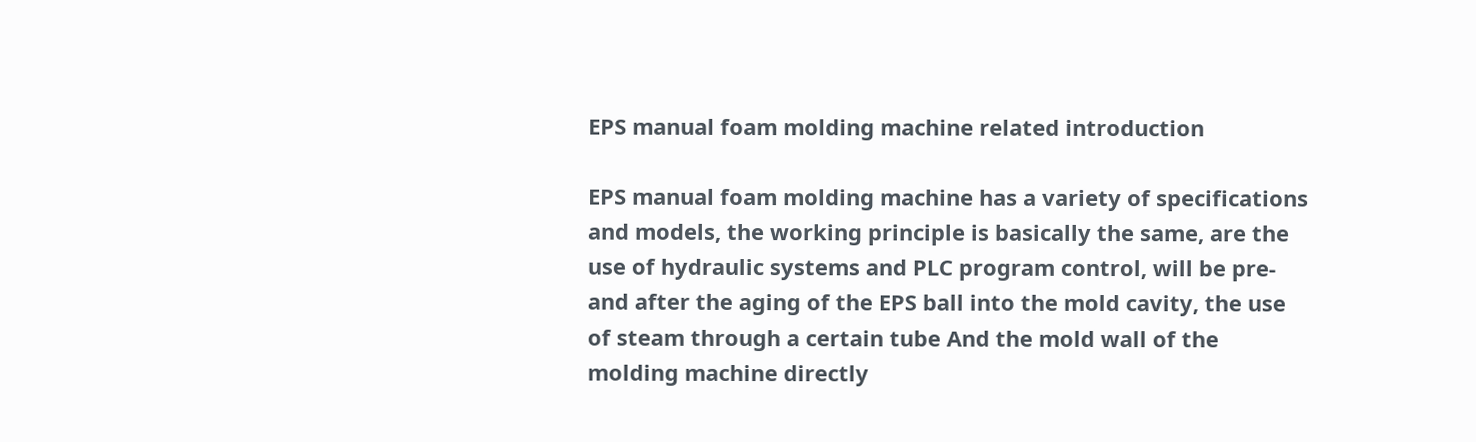EPS manual foam molding machine related introduction

EPS manual foam molding machine has a variety of specifications and models, the working principle is basically the same, are the use of hydraulic systems and PLC program control, will be pre-and after the aging of the EPS ball into the mold cavity, the use of steam through a certain tube And the mold wall of the molding machine directly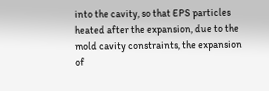into the cavity, so that EPS particles heated after the expansion, due to the mold cavity constraints, the expansion of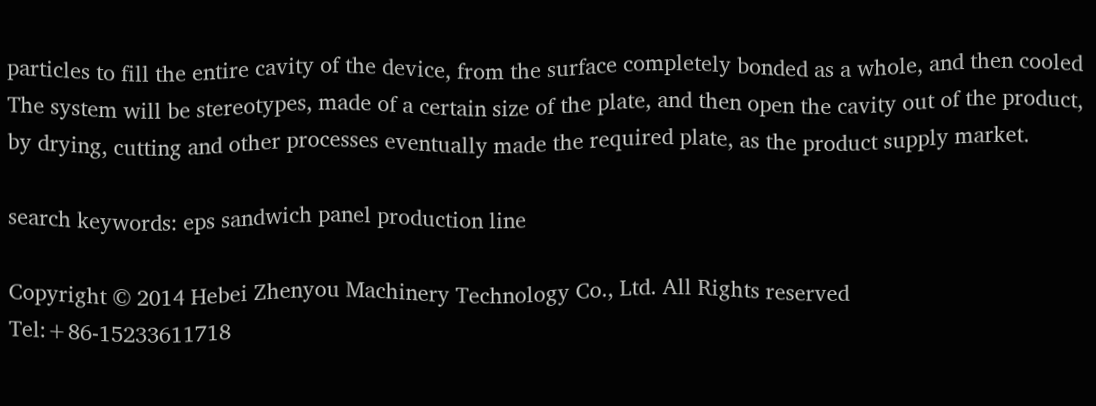particles to fill the entire cavity of the device, from the surface completely bonded as a whole, and then cooled The system will be stereotypes, made of a certain size of the plate, and then open the cavity out of the product, by drying, cutting and other processes eventually made the required plate, as the product supply market.

search keywords: eps sandwich panel production line

Copyright © 2014 Hebei Zhenyou Machinery Technology Co., Ltd. All Rights reserved
Tel:+86-15233611718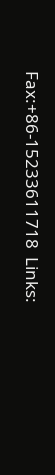Fax:+86-15233611718  Links: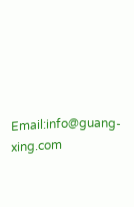Email:info@guang-xing.com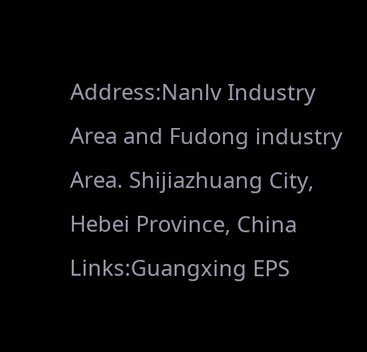Address:Nanlv Industry Area and Fudong industry Area. Shijiazhuang City, Hebei Province, China
Links:Guangxing EPS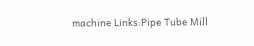machine Links:Pipe Tube Mill